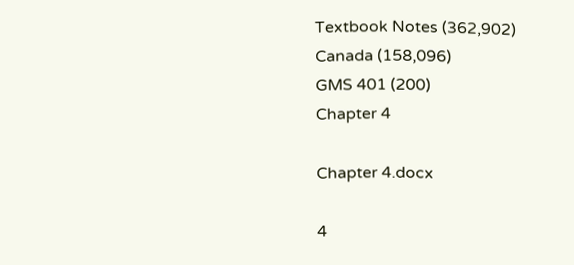Textbook Notes (362,902)
Canada (158,096)
GMS 401 (200)
Chapter 4

Chapter 4.docx

4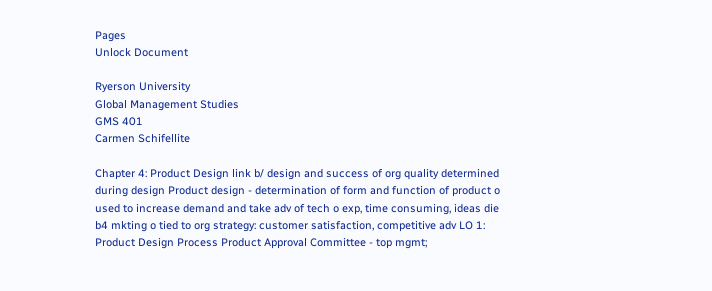Pages
Unlock Document

Ryerson University
Global Management Studies
GMS 401
Carmen Schifellite

Chapter 4: Product Design link b/ design and success of org quality determined during design Product design - determination of form and function of product o used to increase demand and take adv of tech o exp, time consuming, ideas die b4 mkting o tied to org strategy: customer satisfaction, competitive adv LO 1: Product Design Process Product Approval Committee - top mgmt;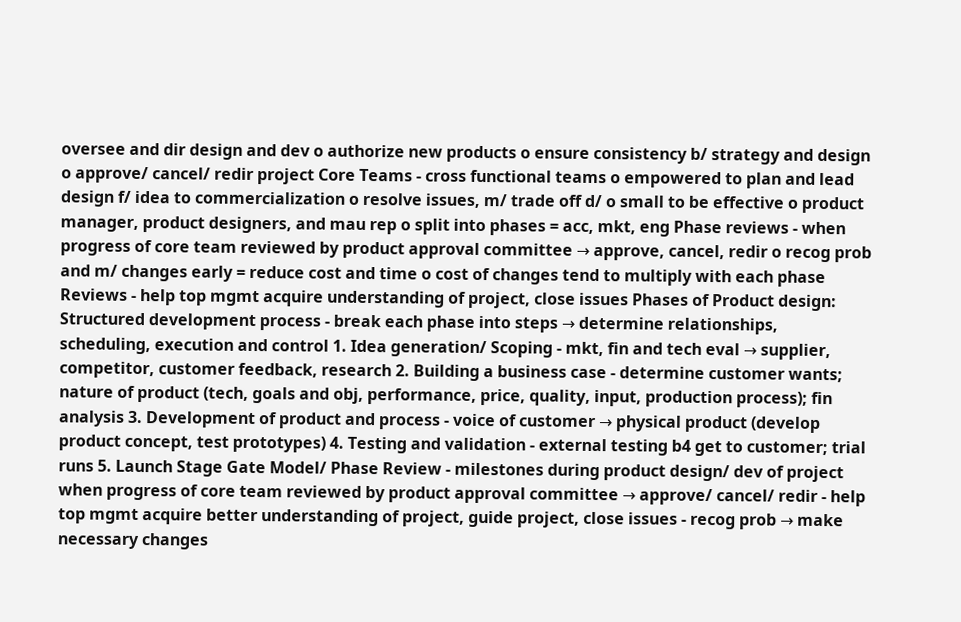oversee and dir design and dev o authorize new products o ensure consistency b/ strategy and design o approve/ cancel/ redir project Core Teams - cross functional teams o empowered to plan and lead design f/ idea to commercialization o resolve issues, m/ trade off d/ o small to be effective o product manager, product designers, and mau rep o split into phases = acc, mkt, eng Phase reviews - when progress of core team reviewed by product approval committee → approve, cancel, redir o recog prob and m/ changes early = reduce cost and time o cost of changes tend to multiply with each phase Reviews - help top mgmt acquire understanding of project, close issues Phases of Product design: Structured development process - break each phase into steps → determine relationships, scheduling, execution and control 1. Idea generation/ Scoping - mkt, fin and tech eval → supplier, competitor, customer feedback, research 2. Building a business case - determine customer wants; nature of product (tech, goals and obj, performance, price, quality, input, production process); fin analysis 3. Development of product and process - voice of customer → physical product (develop product concept, test prototypes) 4. Testing and validation - external testing b4 get to customer; trial runs 5. Launch Stage Gate Model/ Phase Review - milestones during product design/ dev of project when progress of core team reviewed by product approval committee → approve/ cancel/ redir - help top mgmt acquire better understanding of project, guide project, close issues - recog prob → make necessary changes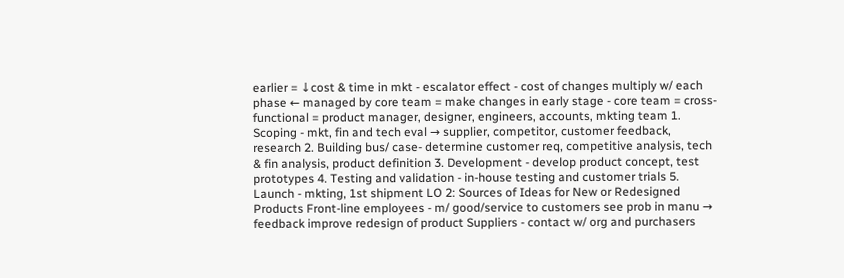earlier = ↓cost & time in mkt - escalator effect - cost of changes multiply w/ each phase ← managed by core team = make changes in early stage - core team = cross-functional = product manager, designer, engineers, accounts, mkting team 1. Scoping - mkt, fin and tech eval → supplier, competitor, customer feedback, research 2. Building bus/ case- determine customer req, competitive analysis, tech & fin analysis, product definition 3. Development - develop product concept, test prototypes 4. Testing and validation - in-house testing and customer trials 5. Launch - mkting, 1st shipment LO 2: Sources of Ideas for New or Redesigned Products Front-line employees - m/ good/service to customers see prob in manu → feedback improve redesign of product Suppliers - contact w/ org and purchasers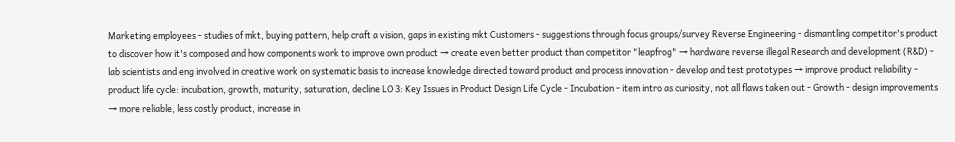Marketing employees - studies of mkt, buying pattern, help craft a vision, gaps in existing mkt Customers - suggestions through focus groups/survey Reverse Engineering - dismantling competitor's product to discover how it's composed and how components work to improve own product → create even better product than competitor "leapfrog" → hardware reverse illegal Research and development (R&D) - lab scientists and eng involved in creative work on systematic basis to increase knowledge directed toward product and process innovation - develop and test prototypes → improve product reliability - product life cycle: incubation, growth, maturity, saturation, decline LO 3: Key Issues in Product Design Life Cycle - Incubation - item intro as curiosity, not all flaws taken out - Growth - design improvements → more reliable, less costly product, increase in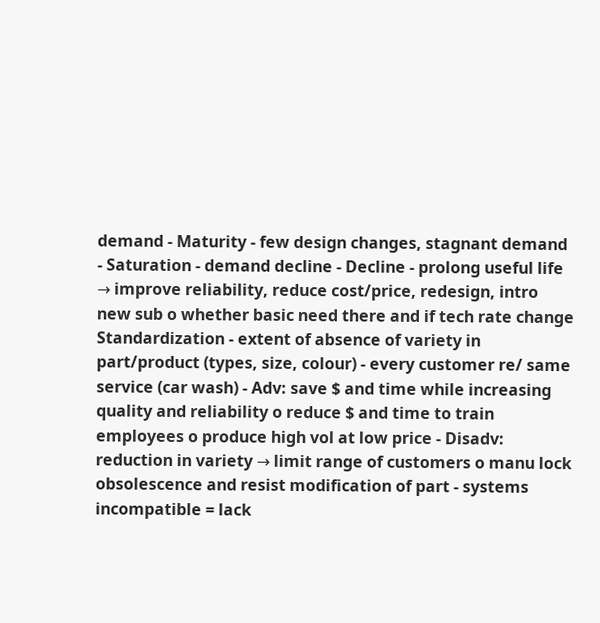demand - Maturity - few design changes, stagnant demand - Saturation - demand decline - Decline - prolong useful life → improve reliability, reduce cost/price, redesign, intro new sub o whether basic need there and if tech rate change Standardization - extent of absence of variety in part/product (types, size, colour) - every customer re/ same service (car wash) - Adv: save $ and time while increasing quality and reliability o reduce $ and time to train employees o produce high vol at low price - Disadv: reduction in variety → limit range of customers o manu lock obsolescence and resist modification of part - systems incompatible = lack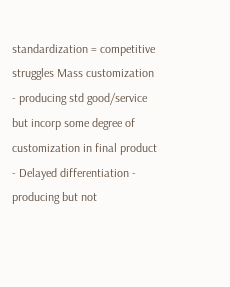standardization = competitive struggles Mass customization - producing std good/service but incorp some degree of customization in final product - Delayed differentiation - producing but not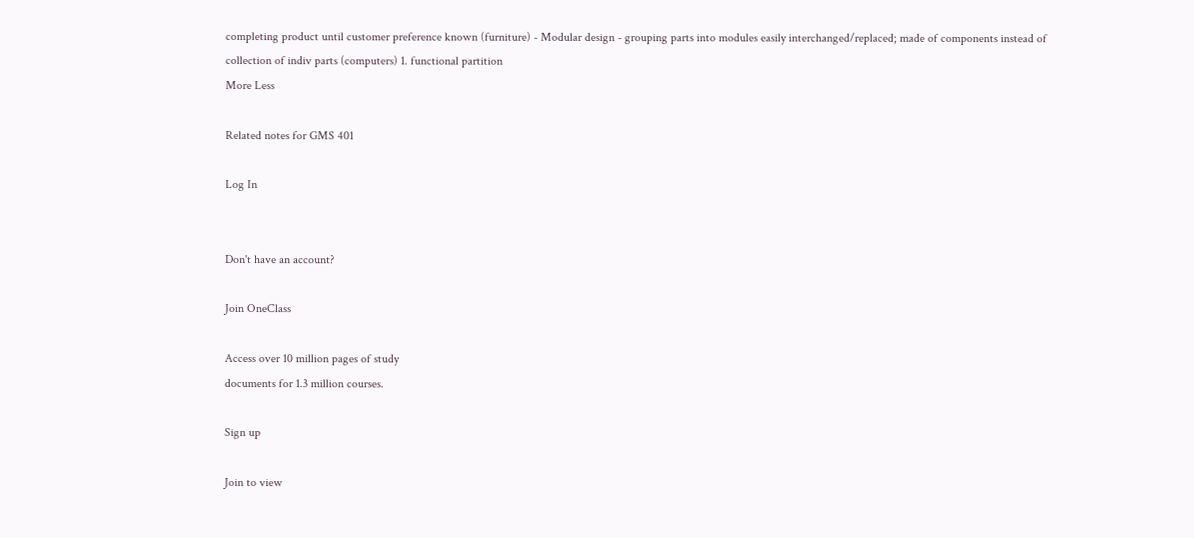completing product until customer preference known (furniture) - Modular design - grouping parts into modules easily interchanged/replaced; made of components instead of collection of indiv parts (computers) 1. functional partition
More Less

Related notes for GMS 401

Log In


Don't have an account?

Join OneClass

Access over 10 million pages of study
documents for 1.3 million courses.

Sign up

Join to view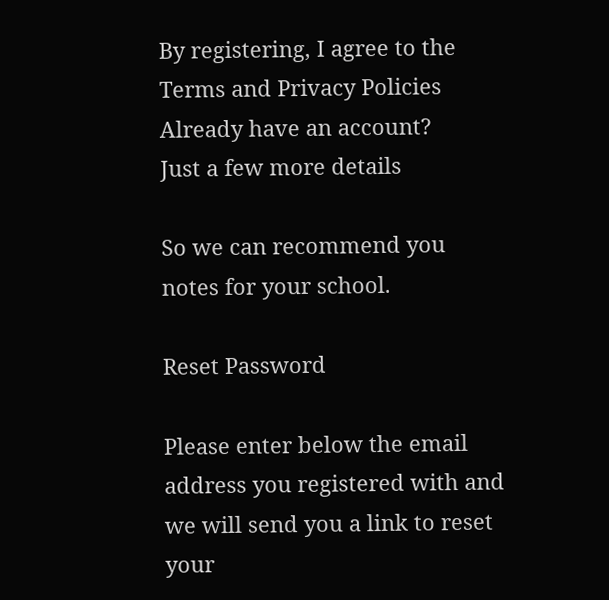By registering, I agree to the Terms and Privacy Policies
Already have an account?
Just a few more details

So we can recommend you notes for your school.

Reset Password

Please enter below the email address you registered with and we will send you a link to reset your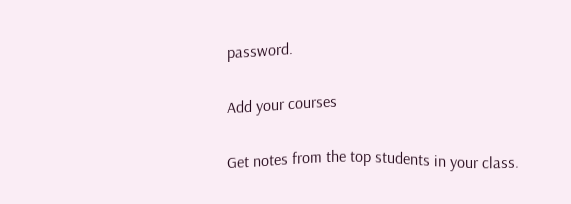password.

Add your courses

Get notes from the top students in your class.